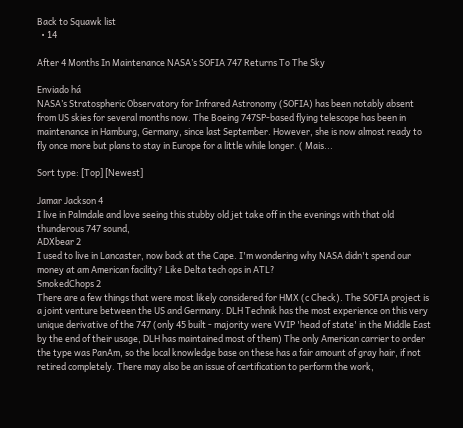Back to Squawk list
  • 14

After 4 Months In Maintenance NASA’s SOFIA 747 Returns To The Sky

Enviado há
NASA’s Stratospheric Observatory for Infrared Astronomy (SOFIA) has been notably absent from US skies for several months now. The Boeing 747SP-based flying telescope has been in maintenance in Hamburg, Germany, since last September. However, she is now almost ready to fly once more but plans to stay in Europe for a little while longer. ( Mais...

Sort type: [Top] [Newest]

Jamar Jackson 4
I live in Palmdale and love seeing this stubby old jet take off in the evenings with that old thunderous 747 sound,
ADXbear 2
I used to live in Lancaster, now back at the Cape. I'm wondering why NASA didn't spend our money at am American facility? Like Delta tech ops in ATL?
SmokedChops 2
There are a few things that were most likely considered for HMX (c Check). The SOFIA project is a joint venture between the US and Germany. DLH Technik has the most experience on this very unique derivative of the 747 (only 45 built - majority were VVIP 'head of state' in the Middle East by the end of their usage, DLH has maintained most of them) The only American carrier to order the type was PanAm, so the local knowledge base on these has a fair amount of gray hair, if not retired completely. There may also be an issue of certification to perform the work,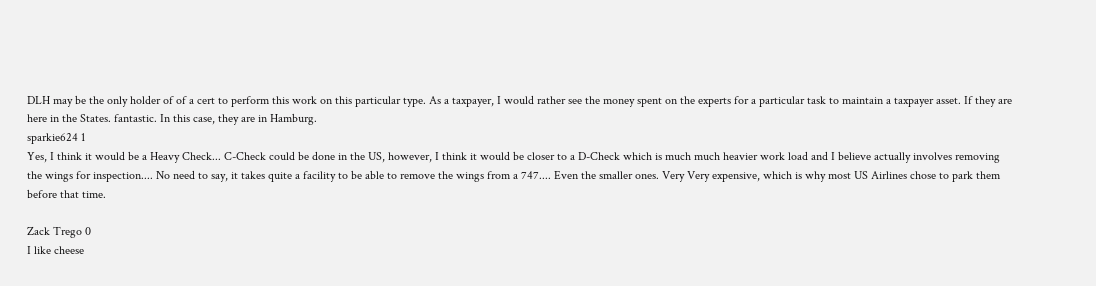DLH may be the only holder of of a cert to perform this work on this particular type. As a taxpayer, I would rather see the money spent on the experts for a particular task to maintain a taxpayer asset. If they are here in the States. fantastic. In this case, they are in Hamburg.
sparkie624 1
Yes, I think it would be a Heavy Check... C-Check could be done in the US, however, I think it would be closer to a D-Check which is much much heavier work load and I believe actually involves removing the wings for inspection.... No need to say, it takes quite a facility to be able to remove the wings from a 747.... Even the smaller ones. Very Very expensive, which is why most US Airlines chose to park them before that time.

Zack Trego 0
I like cheese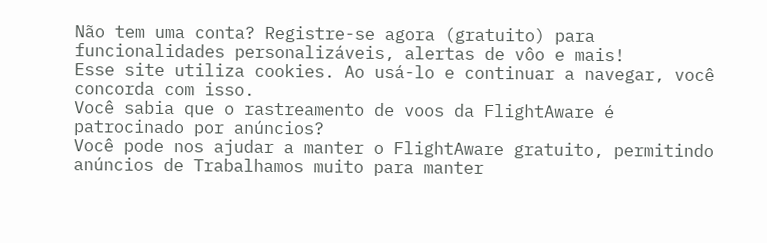Não tem uma conta? Registre-se agora (gratuito) para funcionalidades personalizáveis, alertas de vôo e mais!
Esse site utiliza cookies. Ao usá-lo e continuar a navegar, você concorda com isso.
Você sabia que o rastreamento de voos da FlightAware é patrocinado por anúncios?
Você pode nos ajudar a manter o FlightAware gratuito, permitindo anúncios de Trabalhamos muito para manter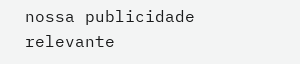nossa publicidade relevante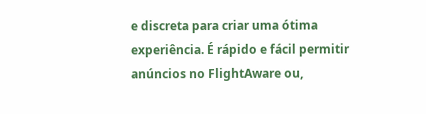e discreta para criar uma ótima experiência. É rápido e fácil permitir anúncios no FlightAware ou,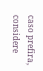caso prefira, considere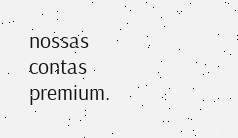nossas contas premium.